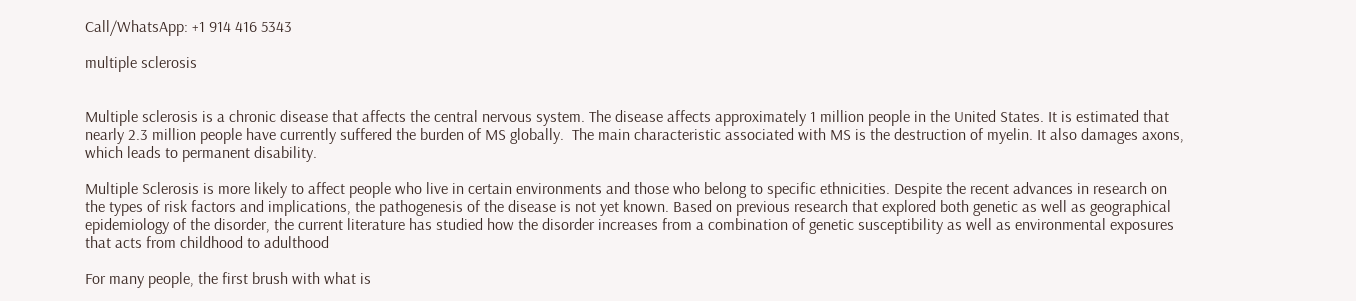Call/WhatsApp: +1 914 416 5343

multiple sclerosis


Multiple sclerosis is a chronic disease that affects the central nervous system. The disease affects approximately 1 million people in the United States. It is estimated that nearly 2.3 million people have currently suffered the burden of MS globally.  The main characteristic associated with MS is the destruction of myelin. It also damages axons, which leads to permanent disability.

Multiple Sclerosis is more likely to affect people who live in certain environments and those who belong to specific ethnicities. Despite the recent advances in research on the types of risk factors and implications, the pathogenesis of the disease is not yet known. Based on previous research that explored both genetic as well as geographical epidemiology of the disorder, the current literature has studied how the disorder increases from a combination of genetic susceptibility as well as environmental exposures that acts from childhood to adulthood

For many people, the first brush with what is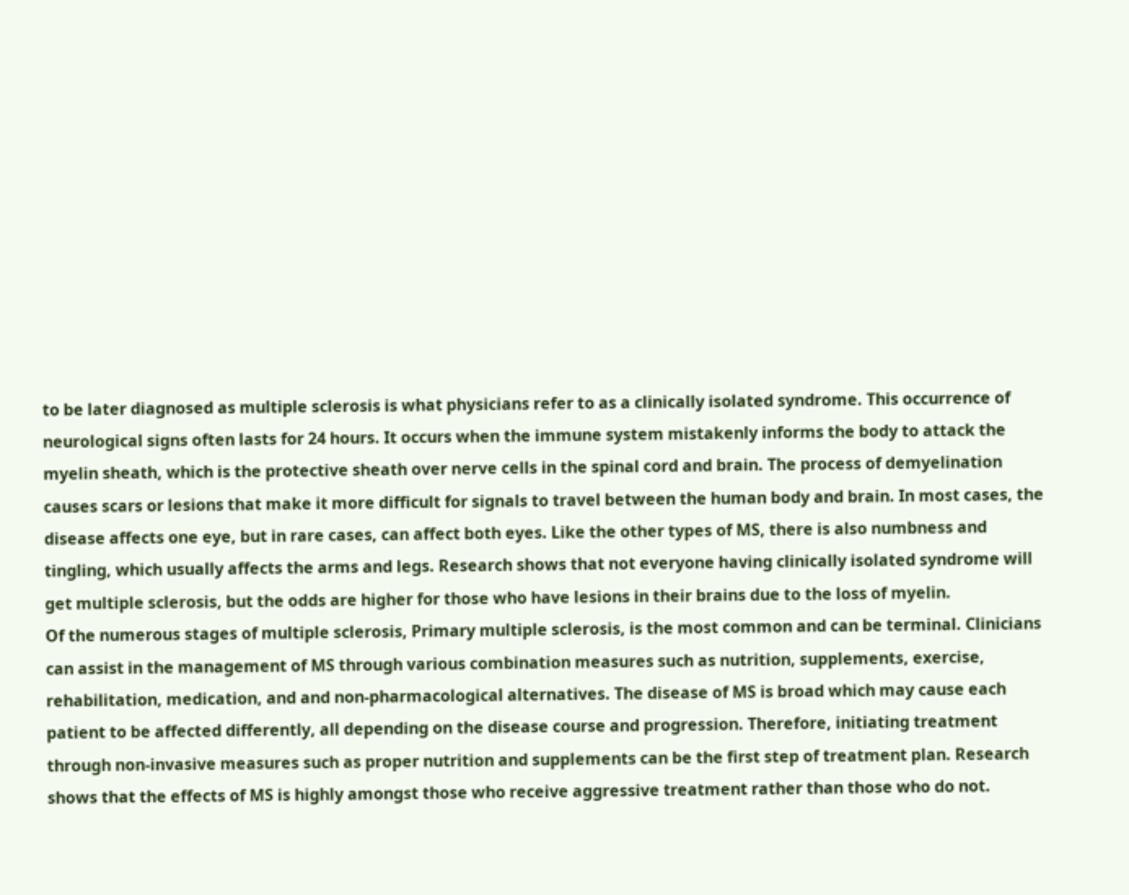to be later diagnosed as multiple sclerosis is what physicians refer to as a clinically isolated syndrome. This occurrence of neurological signs often lasts for 24 hours. It occurs when the immune system mistakenly informs the body to attack the myelin sheath, which is the protective sheath over nerve cells in the spinal cord and brain. The process of demyelination causes scars or lesions that make it more difficult for signals to travel between the human body and brain. In most cases, the disease affects one eye, but in rare cases, can affect both eyes. Like the other types of MS, there is also numbness and tingling, which usually affects the arms and legs. Research shows that not everyone having clinically isolated syndrome will get multiple sclerosis, but the odds are higher for those who have lesions in their brains due to the loss of myelin.
Of the numerous stages of multiple sclerosis, Primary multiple sclerosis, is the most common and can be terminal. Clinicians can assist in the management of MS through various combination measures such as nutrition, supplements, exercise, rehabilitation, medication, and and non-pharmacological alternatives. The disease of MS is broad which may cause each patient to be affected differently, all depending on the disease course and progression. Therefore, initiating treatment through non-invasive measures such as proper nutrition and supplements can be the first step of treatment plan. Research shows that the effects of MS is highly amongst those who receive aggressive treatment rather than those who do not.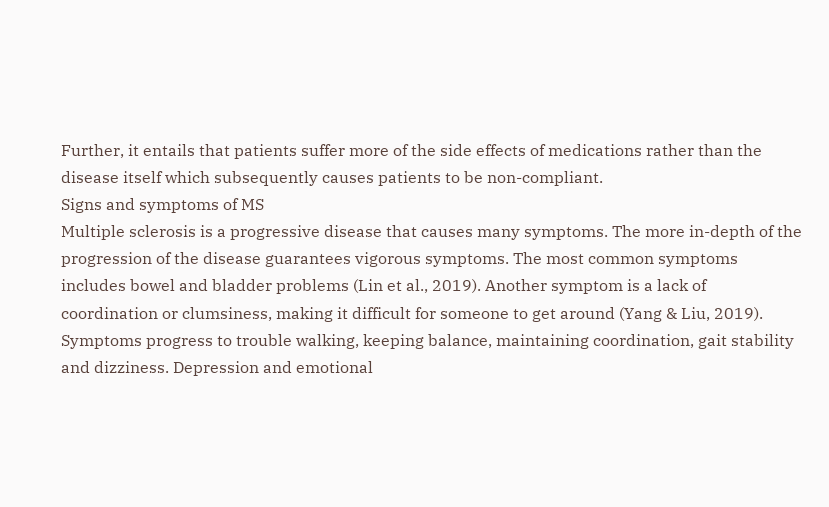Further, it entails that patients suffer more of the side effects of medications rather than the disease itself which subsequently causes patients to be non-compliant.
Signs and symptoms of MS
Multiple sclerosis is a progressive disease that causes many symptoms. The more in-depth of the progression of the disease guarantees vigorous symptoms. The most common symptoms includes bowel and bladder problems (Lin et al., 2019). Another symptom is a lack of coordination or clumsiness, making it difficult for someone to get around (Yang & Liu, 2019). Symptoms progress to trouble walking, keeping balance, maintaining coordination, gait stability and dizziness. Depression and emotional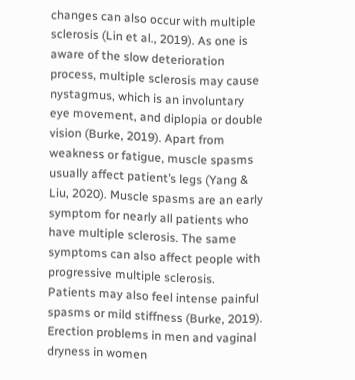changes can also occur with multiple sclerosis (Lin et al., 2019). As one is aware of the slow deterioration process, multiple sclerosis may cause nystagmus, which is an involuntary eye movement, and diplopia or double vision (Burke, 2019). Apart from weakness or fatigue, muscle spasms usually affect patient’s legs (Yang & Liu, 2020). Muscle spasms are an early symptom for nearly all patients who have multiple sclerosis. The same symptoms can also affect people with progressive multiple sclerosis. Patients may also feel intense painful spasms or mild stiffness (Burke, 2019). Erection problems in men and vaginal dryness in women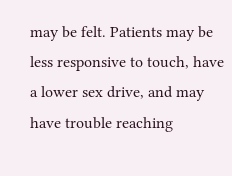may be felt. Patients may be less responsive to touch, have a lower sex drive, and may have trouble reaching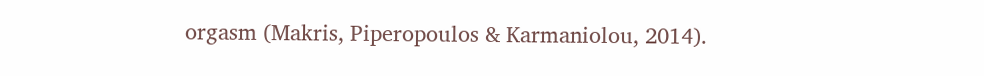orgasm (Makris, Piperopoulos & Karmaniolou, 2014).